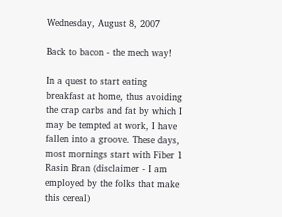Wednesday, August 8, 2007

Back to bacon - the mech way!

In a quest to start eating breakfast at home, thus avoiding the crap carbs and fat by which I may be tempted at work, I have fallen into a groove. These days, most mornings start with Fiber 1 Rasin Bran (disclaimer - I am employed by the folks that make this cereal)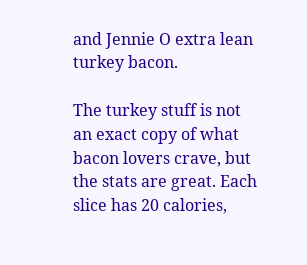and Jennie O extra lean turkey bacon.

The turkey stuff is not an exact copy of what bacon lovers crave, but the stats are great. Each slice has 20 calories,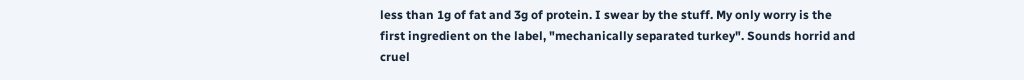less than 1g of fat and 3g of protein. I swear by the stuff. My only worry is the first ingredient on the label, "mechanically separated turkey". Sounds horrid and cruel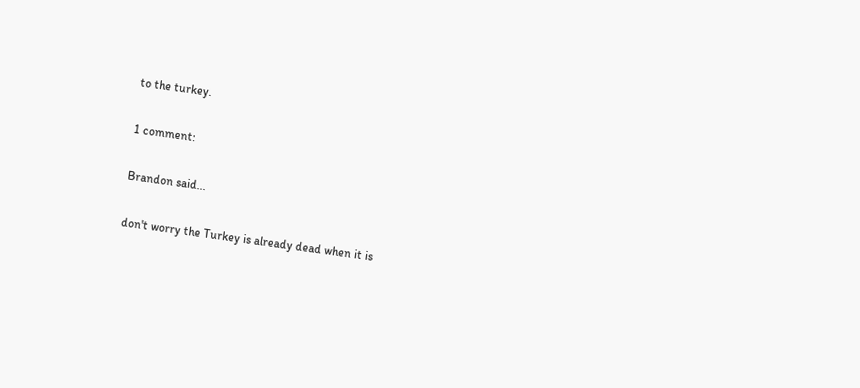to the turkey.

1 comment:

Brandon said...

don't worry the Turkey is already dead when it is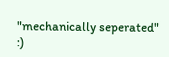"mechanically seperated" :)